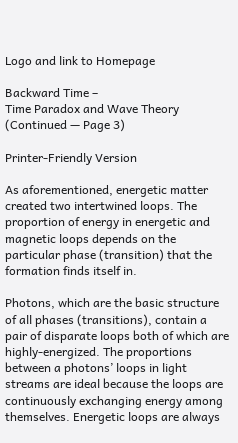Logo and link to Homepage

Backward Time –
Time Paradox and Wave Theory
(Continued — Page 3)

Printer-Friendly Version

As aforementioned, energetic matter created two intertwined loops. The proportion of energy in energetic and magnetic loops depends on the particular phase (transition) that the formation finds itself in.

Photons, which are the basic structure of all phases (transitions), contain a pair of disparate loops both of which are highly-energized. The proportions between a photons’ loops in light streams are ideal because the loops are continuously exchanging energy among themselves. Energetic loops are always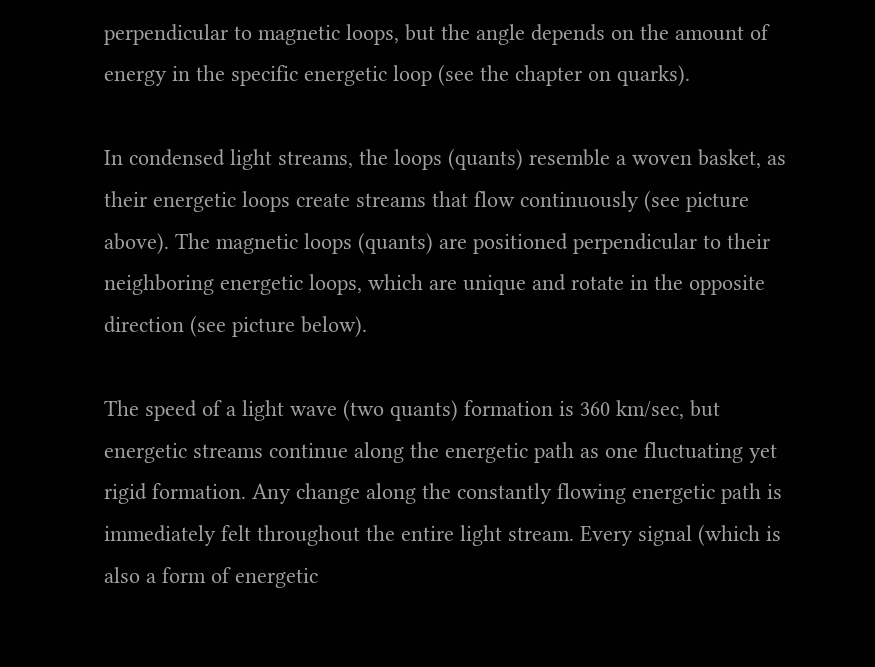perpendicular to magnetic loops, but the angle depends on the amount of energy in the specific energetic loop (see the chapter on quarks).

In condensed light streams, the loops (quants) resemble a woven basket, as their energetic loops create streams that flow continuously (see picture above). The magnetic loops (quants) are positioned perpendicular to their neighboring energetic loops, which are unique and rotate in the opposite direction (see picture below).

The speed of a light wave (two quants) formation is 360 km/sec, but energetic streams continue along the energetic path as one fluctuating yet rigid formation. Any change along the constantly flowing energetic path is immediately felt throughout the entire light stream. Every signal (which is also a form of energetic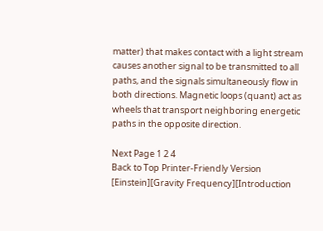matter) that makes contact with a light stream causes another signal to be transmitted to all paths, and the signals simultaneously flow in both directions. Magnetic loops (quant) act as wheels that transport neighboring energetic paths in the opposite direction.

Next Page 1 2 4
Back to Top Printer-Friendly Version
[Einstein][Gravity Frequency][Introduction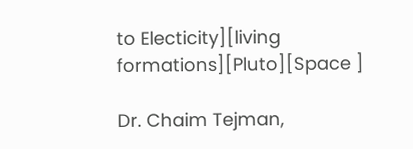to Electicity][living formations][Pluto][Space ]

Dr. Chaim Tejman,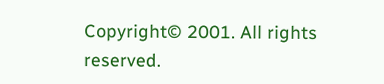Copyright© 2001. All rights reserved.